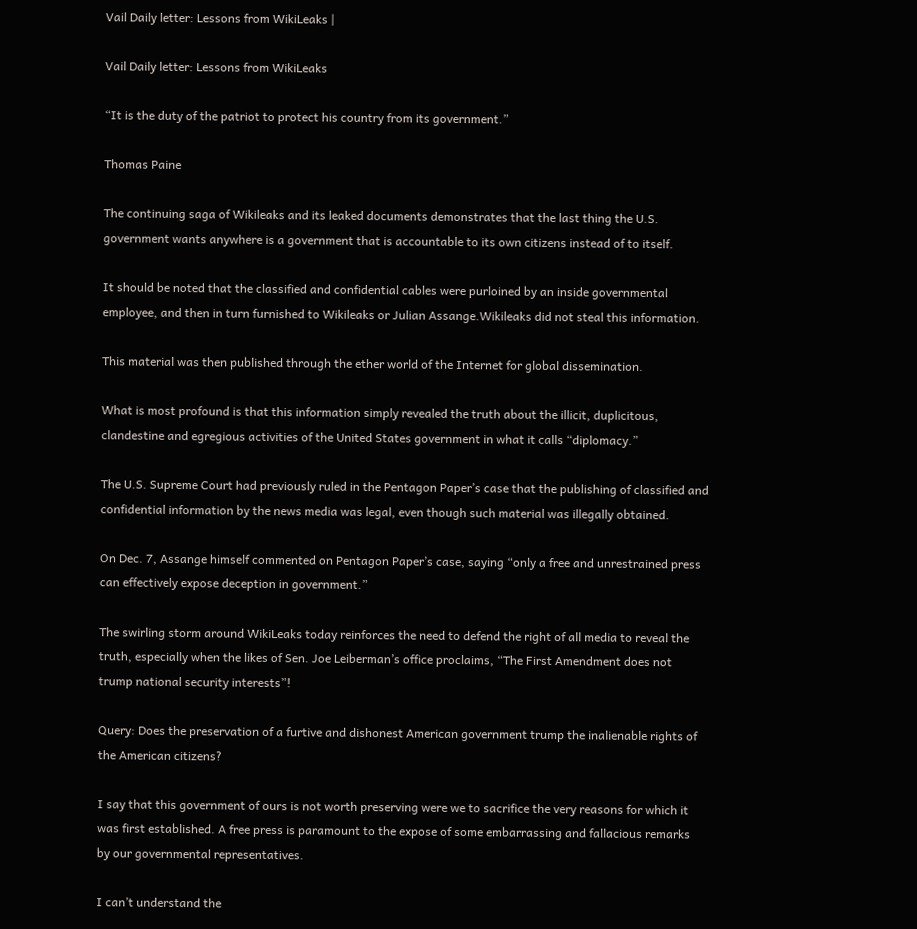Vail Daily letter: Lessons from WikiLeaks |

Vail Daily letter: Lessons from WikiLeaks

“It is the duty of the patriot to protect his country from its government.”

Thomas Paine

The continuing saga of Wikileaks and its leaked documents demonstrates that the last thing the U.S. government wants anywhere is a government that is accountable to its own citizens instead of to itself.

It should be noted that the classified and confidential cables were purloined by an inside governmental employee, and then in turn furnished to Wikileaks or Julian Assange.Wikileaks did not steal this information.

This material was then published through the ether world of the Internet for global dissemination.

What is most profound is that this information simply revealed the truth about the illicit, duplicitous, clandestine and egregious activities of the United States government in what it calls “diplomacy.”

The U.S. Supreme Court had previously ruled in the Pentagon Paper’s case that the publishing of classified and confidential information by the news media was legal, even though such material was illegally obtained.

On Dec. 7, Assange himself commented on Pentagon Paper’s case, saying “only a free and unrestrained press can effectively expose deception in government.”

The swirling storm around WikiLeaks today reinforces the need to defend the right of all media to reveal the truth, especially when the likes of Sen. Joe Leiberman’s office proclaims, “The First Amendment does not trump national security interests”!

Query: Does the preservation of a furtive and dishonest American government trump the inalienable rights of the American citizens?

I say that this government of ours is not worth preserving were we to sacrifice the very reasons for which it was first established. A free press is paramount to the expose of some embarrassing and fallacious remarks by our governmental representatives.

I can’t understand the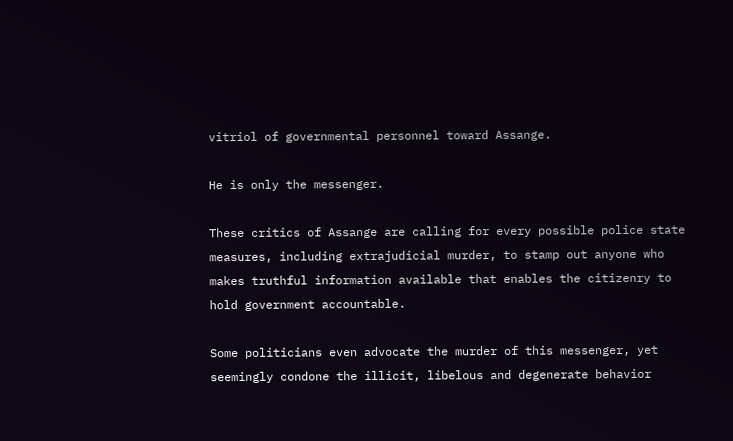vitriol of governmental personnel toward Assange.

He is only the messenger.

These critics of Assange are calling for every possible police state measures, including extrajudicial murder, to stamp out anyone who makes truthful information available that enables the citizenry to hold government accountable.

Some politicians even advocate the murder of this messenger, yet seemingly condone the illicit, libelous and degenerate behavior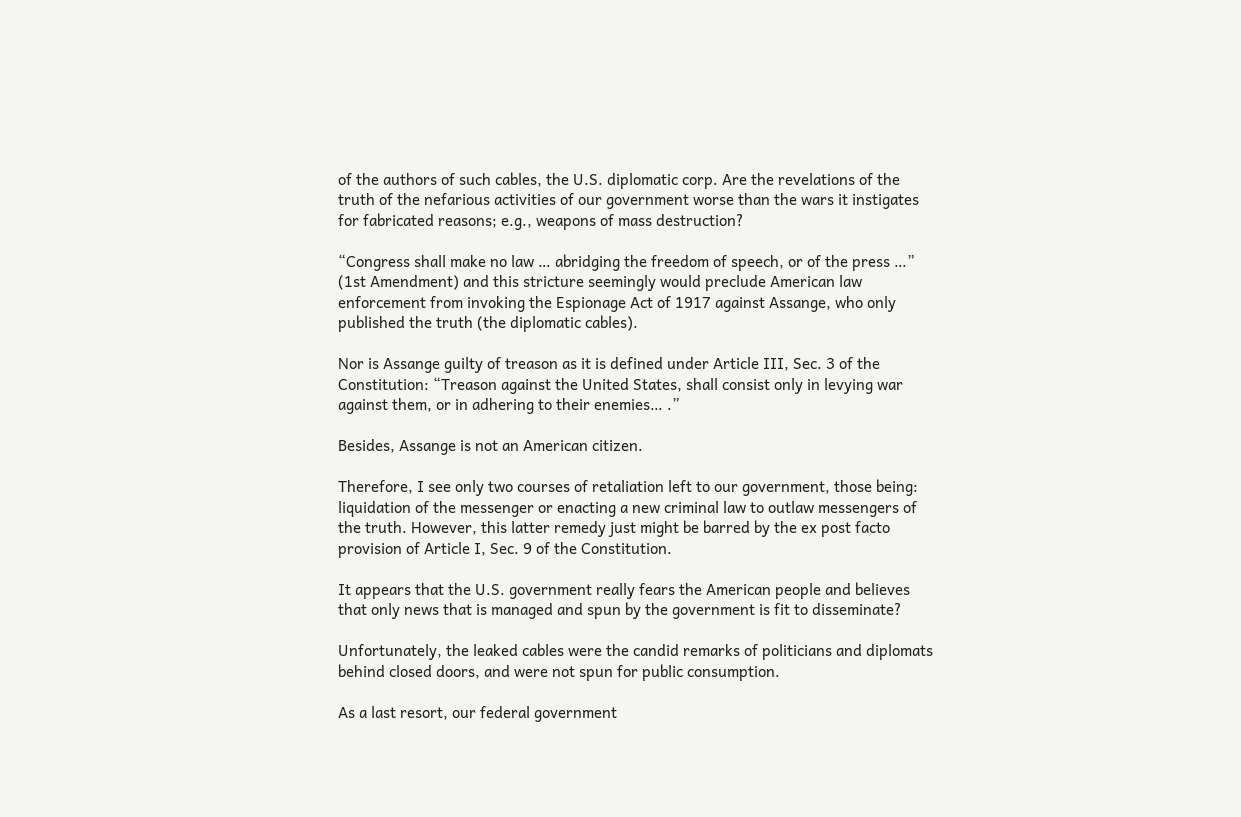of the authors of such cables, the U.S. diplomatic corp. Are the revelations of the truth of the nefarious activities of our government worse than the wars it instigates for fabricated reasons; e.g., weapons of mass destruction?

“Congress shall make no law … abridging the freedom of speech, or of the press …” (1st Amendment) and this stricture seemingly would preclude American law enforcement from invoking the Espionage Act of 1917 against Assange, who only published the truth (the diplomatic cables).

Nor is Assange guilty of treason as it is defined under Article III, Sec. 3 of the Constitution: “Treason against the United States, shall consist only in levying war against them, or in adhering to their enemies… .”

Besides, Assange is not an American citizen.

Therefore, I see only two courses of retaliation left to our government, those being: liquidation of the messenger or enacting a new criminal law to outlaw messengers of the truth. However, this latter remedy just might be barred by the ex post facto provision of Article I, Sec. 9 of the Constitution.

It appears that the U.S. government really fears the American people and believes that only news that is managed and spun by the government is fit to disseminate?

Unfortunately, the leaked cables were the candid remarks of politicians and diplomats behind closed doors, and were not spun for public consumption.

As a last resort, our federal government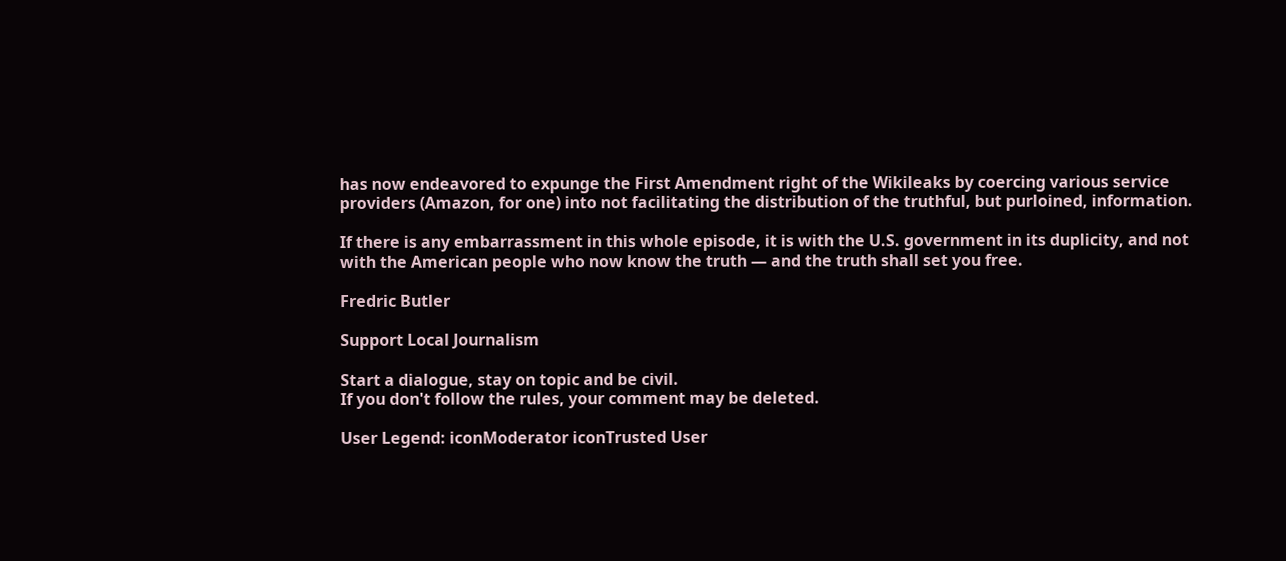has now endeavored to expunge the First Amendment right of the Wikileaks by coercing various service providers (Amazon, for one) into not facilitating the distribution of the truthful, but purloined, information.

If there is any embarrassment in this whole episode, it is with the U.S. government in its duplicity, and not with the American people who now know the truth — and the truth shall set you free.

Fredric Butler

Support Local Journalism

Start a dialogue, stay on topic and be civil.
If you don't follow the rules, your comment may be deleted.

User Legend: iconModerator iconTrusted User